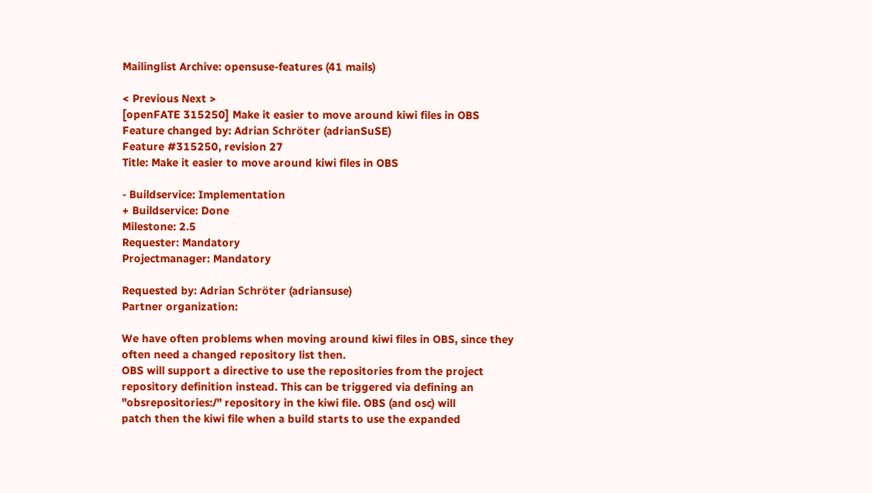Mailinglist Archive: opensuse-features (41 mails)

< Previous Next >
[openFATE 315250] Make it easier to move around kiwi files in OBS
Feature changed by: Adrian Schröter (adrianSuSE)
Feature #315250, revision 27
Title: Make it easier to move around kiwi files in OBS

- Buildservice: Implementation
+ Buildservice: Done
Milestone: 2.5
Requester: Mandatory
Projectmanager: Mandatory

Requested by: Adrian Schröter (adriansuse)
Partner organization:

We have often problems when moving around kiwi files in OBS, since they
often need a changed repository list then.
OBS will support a directive to use the repositories from the project
repository definition instead. This can be triggered via defining an
"obsrepositories:/" repository in the kiwi file. OBS (and osc) will
patch then the kiwi file when a build starts to use the expanded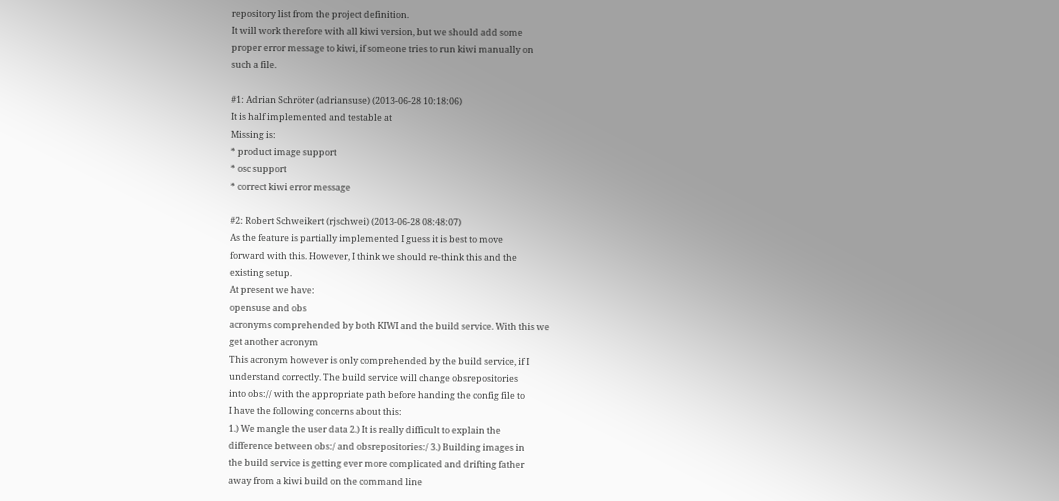repository list from the project definition.
It will work therefore with all kiwi version, but we should add some
proper error message to kiwi, if someone tries to run kiwi manually on
such a file.

#1: Adrian Schröter (adriansuse) (2013-06-28 10:18:06)
It is half implemented and testable at
Missing is:
* product image support
* osc support
* correct kiwi error message

#2: Robert Schweikert (rjschwei) (2013-06-28 08:48:07)
As the feature is partially implemented I guess it is best to move
forward with this. However, I think we should re-think this and the
existing setup.
At present we have:
opensuse and obs
acronyms comprehended by both KIWI and the build service. With this we
get another acronym
This acronym however is only comprehended by the build service, if I
understand correctly. The build service will change obsrepositories
into obs:// with the appropriate path before handing the config file to
I have the following concerns about this:
1.) We mangle the user data 2.) It is really difficult to explain the
difference between obs:/ and obsrepositories:/ 3.) Building images in
the build service is getting ever more complicated and drifting father
away from a kiwi build on the command line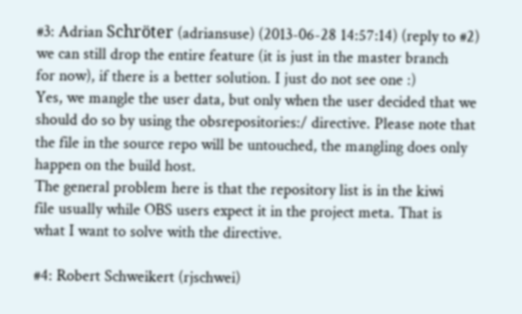#3: Adrian Schröter (adriansuse) (2013-06-28 14:57:14) (reply to #2)
we can still drop the entire feature (it is just in the master branch
for now), if there is a better solution. I just do not see one :)
Yes, we mangle the user data, but only when the user decided that we
should do so by using the obsrepositories:/ directive. Please note that
the file in the source repo will be untouched, the mangling does only
happen on the build host.
The general problem here is that the repository list is in the kiwi
file usually while OBS users expect it in the project meta. That is
what I want to solve with the directive.

#4: Robert Schweikert (rjschwei)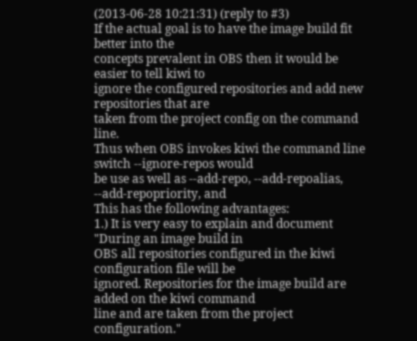(2013-06-28 10:21:31) (reply to #3)
If the actual goal is to have the image build fit better into the
concepts prevalent in OBS then it would be easier to tell kiwi to
ignore the configured repositories and add new repositories that are
taken from the project config on the command line.
Thus when OBS invokes kiwi the command line switch --ignore-repos would
be use as well as --add-repo, --add-repoalias, --add-repopriority, and
This has the following advantages:
1.) It is very easy to explain and document "During an image build in
OBS all repositories configured in the kiwi configuration file will be
ignored. Repositories for the image build are added on the kiwi command
line and are taken from the project configuration."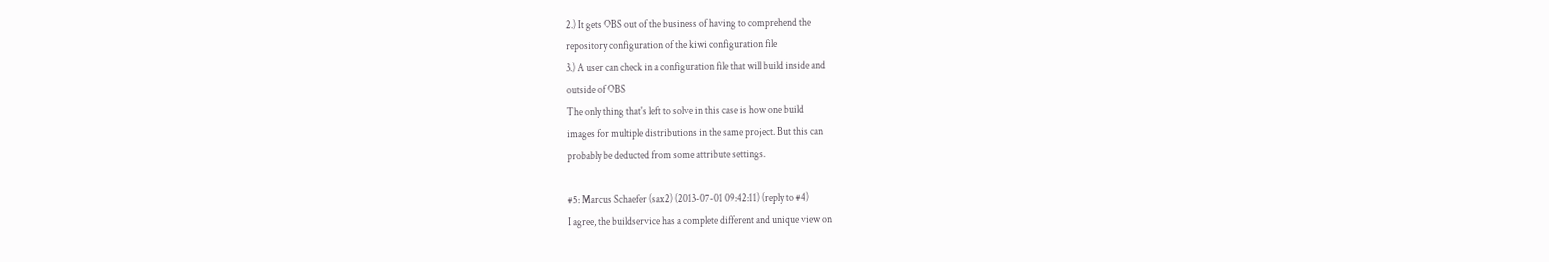2.) It gets OBS out of the business of having to comprehend the
repository configuration of the kiwi configuration file
3.) A user can check in a configuration file that will build inside and
outside of OBS
The only thing that's left to solve in this case is how one build
images for multiple distributions in the same project. But this can
probably be deducted from some attribute settings.

#5: Marcus Schaefer (sax2) (2013-07-01 09:42:11) (reply to #4)
I agree, the buildservice has a complete different and unique view on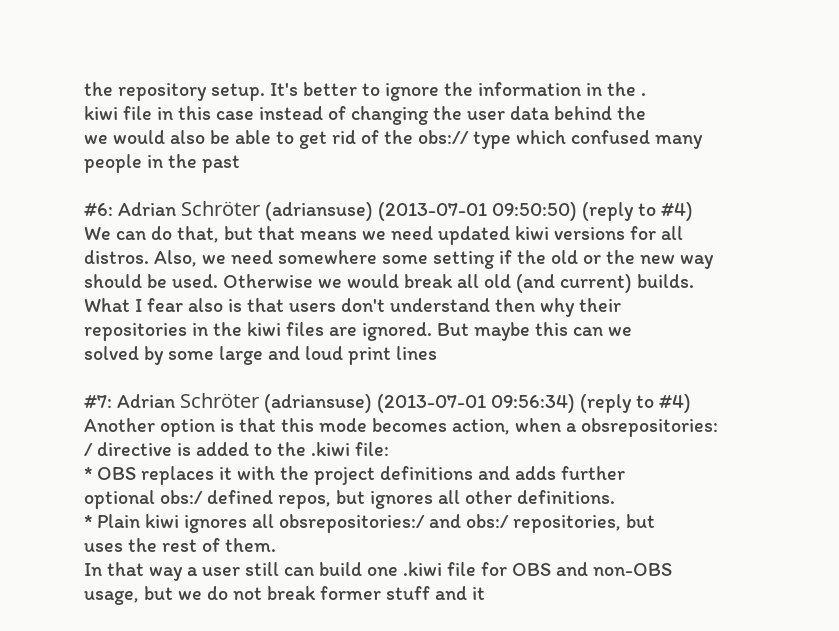the repository setup. It's better to ignore the information in the .
kiwi file in this case instead of changing the user data behind the
we would also be able to get rid of the obs:// type which confused many
people in the past

#6: Adrian Schröter (adriansuse) (2013-07-01 09:50:50) (reply to #4)
We can do that, but that means we need updated kiwi versions for all
distros. Also, we need somewhere some setting if the old or the new way
should be used. Otherwise we would break all old (and current) builds.
What I fear also is that users don't understand then why their
repositories in the kiwi files are ignored. But maybe this can we
solved by some large and loud print lines

#7: Adrian Schröter (adriansuse) (2013-07-01 09:56:34) (reply to #4)
Another option is that this mode becomes action, when a obsrepositories:
/ directive is added to the .kiwi file:
* OBS replaces it with the project definitions and adds further
optional obs:/ defined repos, but ignores all other definitions.
* Plain kiwi ignores all obsrepositories:/ and obs:/ repositories, but
uses the rest of them.
In that way a user still can build one .kiwi file for OBS and non-OBS
usage, but we do not break former stuff and it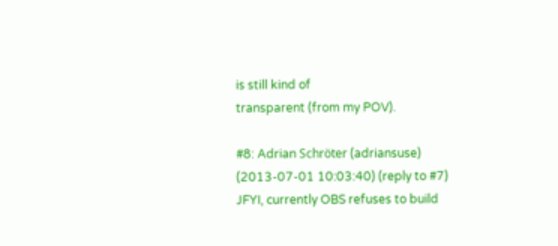is still kind of
transparent (from my POV).

#8: Adrian Schröter (adriansuse) (2013-07-01 10:03:40) (reply to #7)
JFYI, currently OBS refuses to build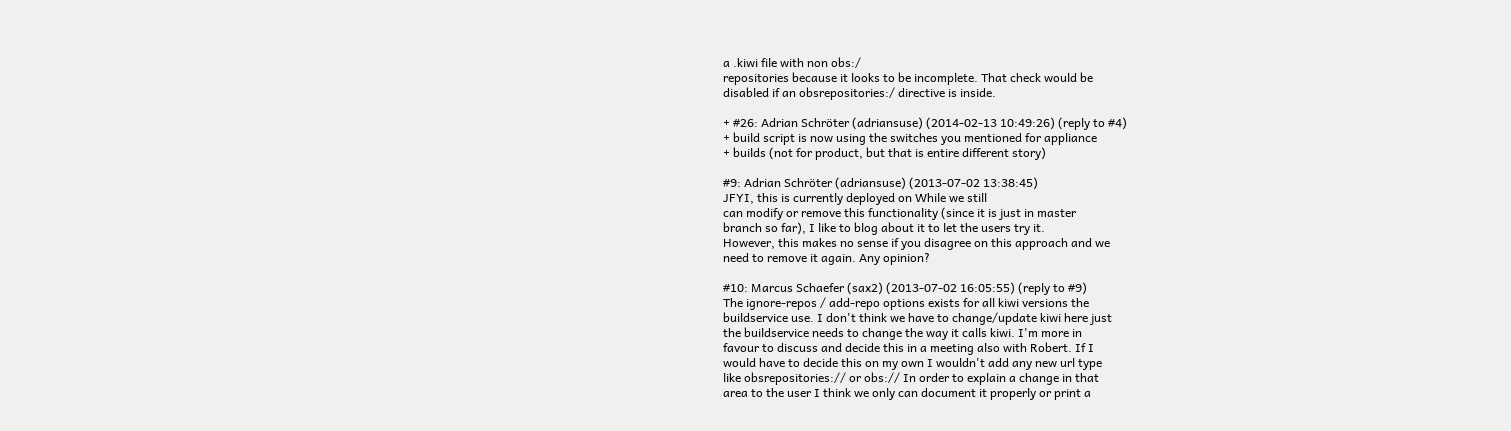a .kiwi file with non obs:/
repositories because it looks to be incomplete. That check would be
disabled if an obsrepositories:/ directive is inside.

+ #26: Adrian Schröter (adriansuse) (2014-02-13 10:49:26) (reply to #4)
+ build script is now using the switches you mentioned for appliance
+ builds (not for product, but that is entire different story)

#9: Adrian Schröter (adriansuse) (2013-07-02 13:38:45)
JFYI, this is currently deployed on While we still
can modify or remove this functionality (since it is just in master
branch so far), I like to blog about it to let the users try it.
However, this makes no sense if you disagree on this approach and we
need to remove it again. Any opinion?

#10: Marcus Schaefer (sax2) (2013-07-02 16:05:55) (reply to #9)
The ignore-repos / add-repo options exists for all kiwi versions the
buildservice use. I don't think we have to change/update kiwi here just
the buildservice needs to change the way it calls kiwi. I'm more in
favour to discuss and decide this in a meeting also with Robert. If I
would have to decide this on my own I wouldn't add any new url type
like obsrepositories:// or obs:// In order to explain a change in that
area to the user I think we only can document it properly or print a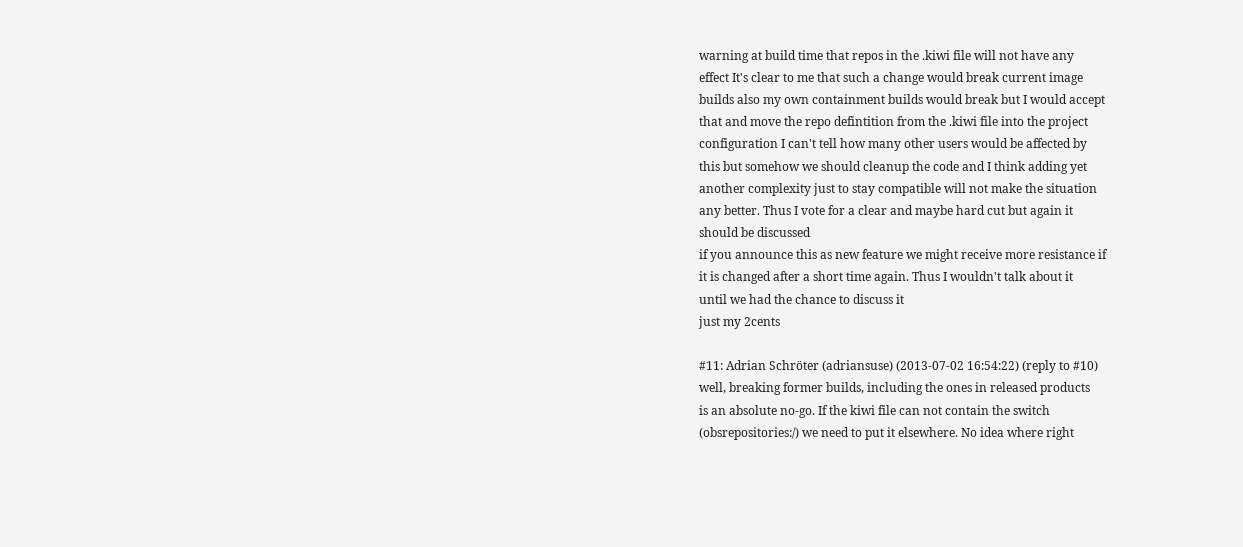warning at build time that repos in the .kiwi file will not have any
effect It's clear to me that such a change would break current image
builds also my own containment builds would break but I would accept
that and move the repo defintition from the .kiwi file into the project
configuration I can't tell how many other users would be affected by
this but somehow we should cleanup the code and I think adding yet
another complexity just to stay compatible will not make the situation
any better. Thus I vote for a clear and maybe hard cut but again it
should be discussed
if you announce this as new feature we might receive more resistance if
it is changed after a short time again. Thus I wouldn't talk about it
until we had the chance to discuss it
just my 2cents

#11: Adrian Schröter (adriansuse) (2013-07-02 16:54:22) (reply to #10)
well, breaking former builds, including the ones in released products
is an absolute no-go. If the kiwi file can not contain the switch
(obsrepositories:/) we need to put it elsewhere. No idea where right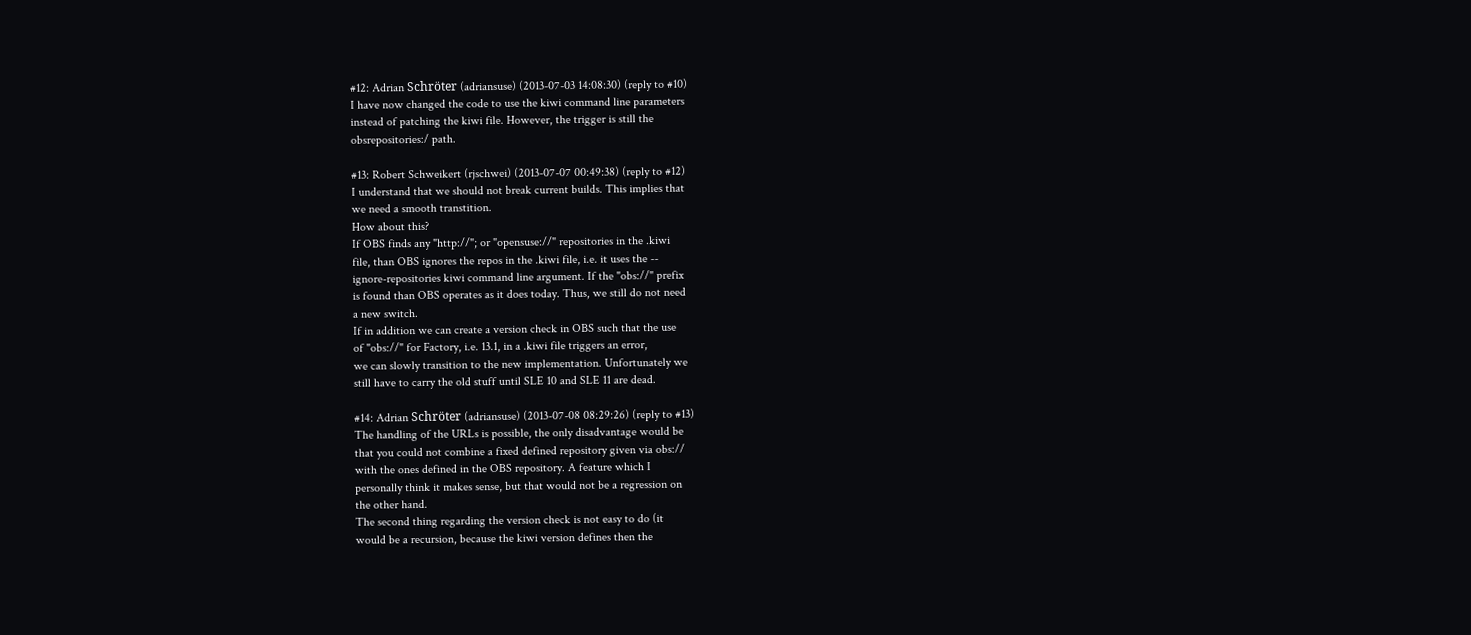#12: Adrian Schröter (adriansuse) (2013-07-03 14:08:30) (reply to #10)
I have now changed the code to use the kiwi command line parameters
instead of patching the kiwi file. However, the trigger is still the
obsrepositories:/ path.

#13: Robert Schweikert (rjschwei) (2013-07-07 00:49:38) (reply to #12)
I understand that we should not break current builds. This implies that
we need a smooth transtition.
How about this?
If OBS finds any "http://"; or "opensuse://" repositories in the .kiwi
file, than OBS ignores the repos in the .kiwi file, i.e. it uses the --
ignore-repositories kiwi command line argument. If the "obs://" prefix
is found than OBS operates as it does today. Thus, we still do not need
a new switch.
If in addition we can create a version check in OBS such that the use
of "obs://" for Factory, i.e. 13.1, in a .kiwi file triggers an error,
we can slowly transition to the new implementation. Unfortunately we
still have to carry the old stuff until SLE 10 and SLE 11 are dead.

#14: Adrian Schröter (adriansuse) (2013-07-08 08:29:26) (reply to #13)
The handling of the URLs is possible, the only disadvantage would be
that you could not combine a fixed defined repository given via obs://
with the ones defined in the OBS repository. A feature which I
personally think it makes sense, but that would not be a regression on
the other hand.
The second thing regarding the version check is not easy to do (it
would be a recursion, because the kiwi version defines then the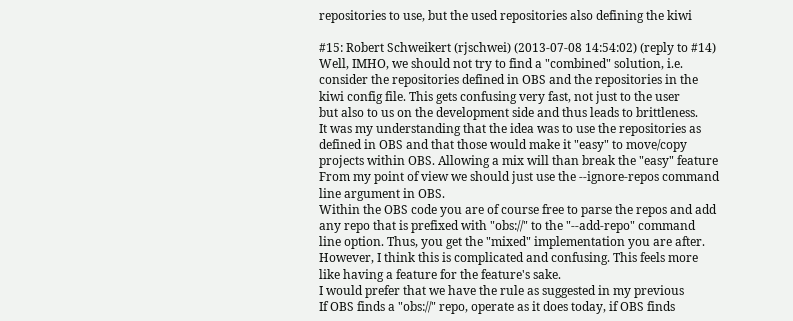repositories to use, but the used repositories also defining the kiwi

#15: Robert Schweikert (rjschwei) (2013-07-08 14:54:02) (reply to #14)
Well, IMHO, we should not try to find a "combined" solution, i.e.
consider the repositories defined in OBS and the repositories in the
kiwi config file. This gets confusing very fast, not just to the user
but also to us on the development side and thus leads to brittleness.
It was my understanding that the idea was to use the repositories as
defined in OBS and that those would make it "easy" to move/copy
projects within OBS. Allowing a mix will than break the "easy" feature
From my point of view we should just use the --ignore-repos command
line argument in OBS.
Within the OBS code you are of course free to parse the repos and add
any repo that is prefixed with "obs://" to the "--add-repo" command
line option. Thus, you get the "mixed" implementation you are after.
However, I think this is complicated and confusing. This feels more
like having a feature for the feature's sake.
I would prefer that we have the rule as suggested in my previous
If OBS finds a "obs://" repo, operate as it does today, if OBS finds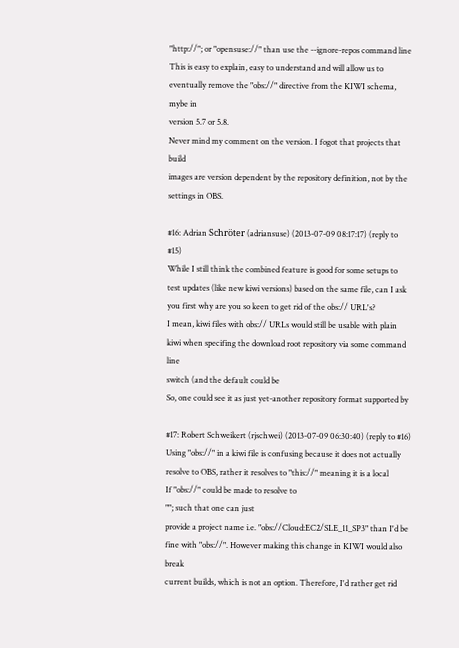"http://"; or "opensuse://" than use the --ignore-repos command line
This is easy to explain, easy to understand and will allow us to
eventually remove the "obs://" directive from the KIWI schema, mybe in
version 5.7 or 5.8.
Never mind my comment on the version. I fogot that projects that build
images are version dependent by the repository definition, not by the
settings in OBS.

#16: Adrian Schröter (adriansuse) (2013-07-09 08:17:17) (reply to #15)
While I still think the combined feature is good for some setups to
test updates (like new kiwi versions) based on the same file, can I ask
you first why are you so keen to get rid of the obs:// URL's?
I mean, kiwi files with obs:// URLs would still be usable with plain
kiwi when specifing the download root repository via some command line
switch (and the default could be
So, one could see it as just yet-another repository format supported by

#17: Robert Schweikert (rjschwei) (2013-07-09 06:30:40) (reply to #16)
Using "obs://" in a kiwi file is confusing because it does not actually
resolve to OBS, rather it resolves to "this://" meaning it is a local
If "obs://" could be made to resolve to
""; such that one can just
provide a project name i.e. "obs://Cloud:EC2/SLE_11_SP3" than I'd be
fine with "obs://". However making this change in KIWI would also break
current builds, which is not an option. Therefore, I'd rather get rid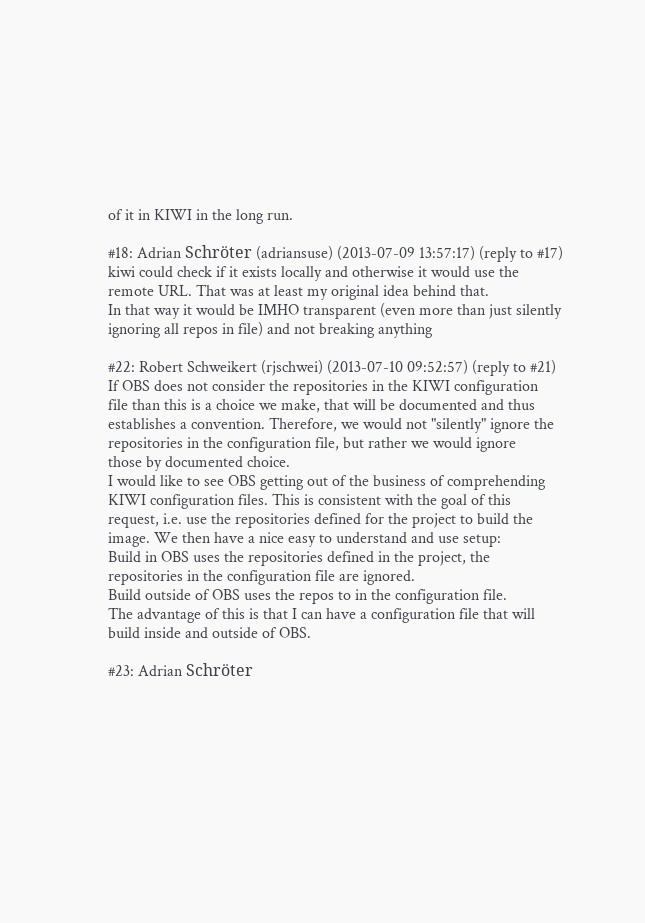of it in KIWI in the long run.

#18: Adrian Schröter (adriansuse) (2013-07-09 13:57:17) (reply to #17)
kiwi could check if it exists locally and otherwise it would use the
remote URL. That was at least my original idea behind that.
In that way it would be IMHO transparent (even more than just silently
ignoring all repos in file) and not breaking anything

#22: Robert Schweikert (rjschwei) (2013-07-10 09:52:57) (reply to #21)
If OBS does not consider the repositories in the KIWI configuration
file than this is a choice we make, that will be documented and thus
establishes a convention. Therefore, we would not "silently" ignore the
repositories in the configuration file, but rather we would ignore
those by documented choice.
I would like to see OBS getting out of the business of comprehending
KIWI configuration files. This is consistent with the goal of this
request, i.e. use the repositories defined for the project to build the
image. We then have a nice easy to understand and use setup:
Build in OBS uses the repositories defined in the project, the
repositories in the configuration file are ignored.
Build outside of OBS uses the repos to in the configuration file.
The advantage of this is that I can have a configuration file that will
build inside and outside of OBS.

#23: Adrian Schröter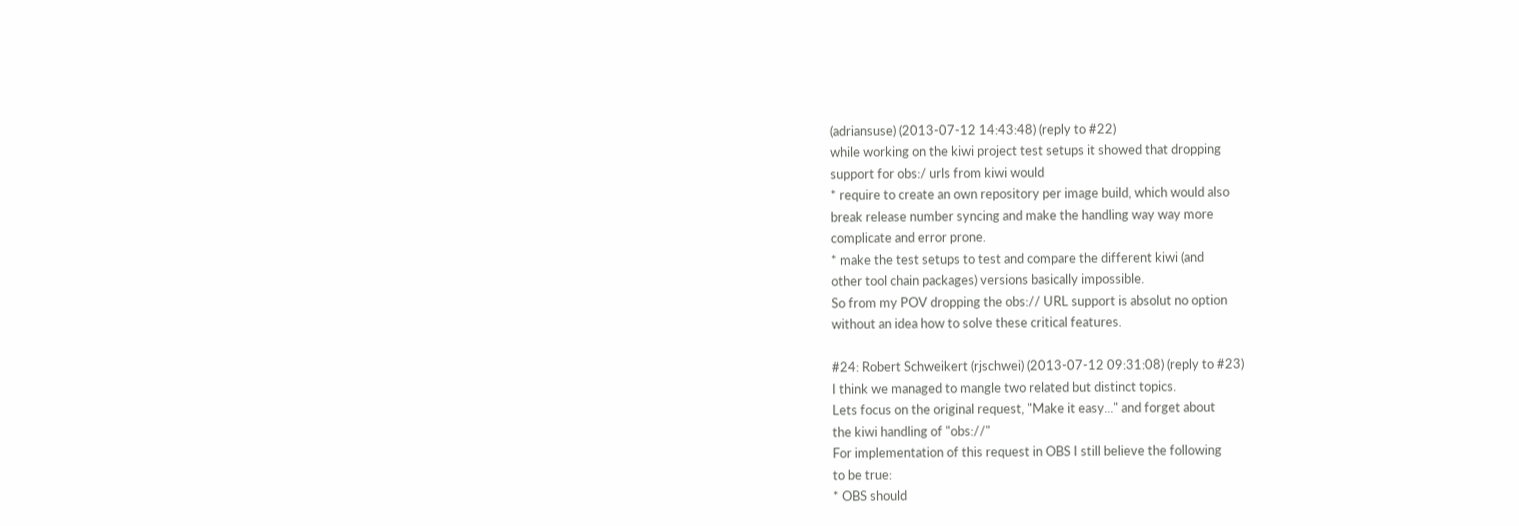(adriansuse) (2013-07-12 14:43:48) (reply to #22)
while working on the kiwi project test setups it showed that dropping
support for obs:/ urls from kiwi would
* require to create an own repository per image build, which would also
break release number syncing and make the handling way way more
complicate and error prone.
* make the test setups to test and compare the different kiwi (and
other tool chain packages) versions basically impossible.
So from my POV dropping the obs:// URL support is absolut no option
without an idea how to solve these critical features.

#24: Robert Schweikert (rjschwei) (2013-07-12 09:31:08) (reply to #23)
I think we managed to mangle two related but distinct topics.
Lets focus on the original request, "Make it easy..." and forget about
the kiwi handling of "obs://"
For implementation of this request in OBS I still believe the following
to be true:
* OBS should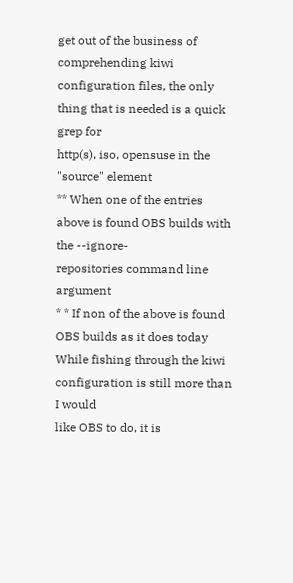get out of the business of comprehending kiwi
configuration files, the only thing that is needed is a quick grep for
http(s), iso, opensuse in the "source" element
** When one of the entries above is found OBS builds with the --ignore-
repositories command line argument
* * If non of the above is found OBS builds as it does today
While fishing through the kiwi configuration is still more than I would
like OBS to do, it is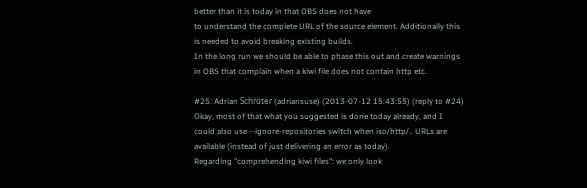better than it is today in that OBS does not have
to understand the complete URL of the source element. Additionally this
is needed to avoid breaking existing builds.
In the long run we should be able to phase this out and create warnings
in OBS that complain when a kiwi file does not contain http etc.

#25: Adrian Schröter (adriansuse) (2013-07-12 15:43:55) (reply to #24)
Okay, most of that what you suggested is done today already, and I
could also use --ignore-repositories switch when iso/http/.. URLs are
available (instead of just delivering an error as today).
Regarding "comprehending kiwi files": we only look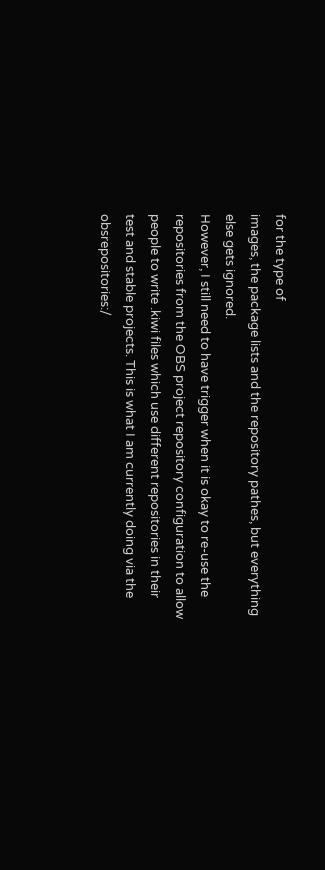for the type of
images, the package lists and the repository pathes, but everything
else gets ignored.
However, I still need to have trigger when it is okay to re-use the
repositories from the OBS project repository configuration to allow
people to write .kiwi files which use different repositories in their
test and stable projects. This is what I am currently doing via the
obsrepositories:/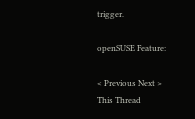trigger.

openSUSE Feature:

< Previous Next >
This Thread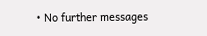• No further messages